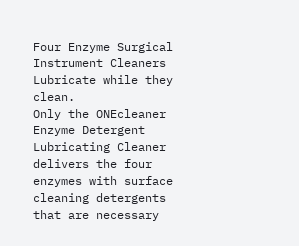Four Enzyme Surgical Instrument Cleaners Lubricate while they clean.
Only the ONEcleaner Enzyme Detergent Lubricating Cleaner delivers the four enzymes with surface cleaning detergents that are necessary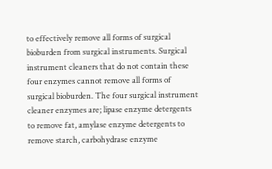to effectively remove all forms of surgical bioburden from surgical instruments. Surgical instrument cleaners that do not contain these four enzymes cannot remove all forms of surgical bioburden. The four surgical instrument cleaner enzymes are; lipase enzyme detergents to remove fat, amylase enzyme detergents to remove starch, carbohydrase enzyme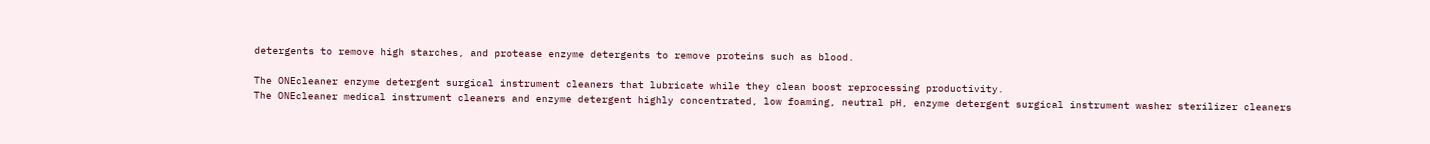detergents to remove high starches, and protease enzyme detergents to remove proteins such as blood.

The ONEcleaner enzyme detergent surgical instrument cleaners that lubricate while they clean boost reprocessing productivity.
The ONEcleaner medical instrument cleaners and enzyme detergent highly concentrated, low foaming, neutral pH, enzyme detergent surgical instrument washer sterilizer cleaners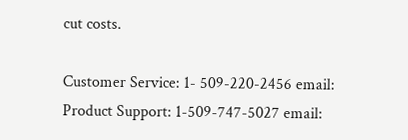cut costs.

Customer Service: 1- 509-220-2456 email:
Product Support: 1-509-747-5027 email: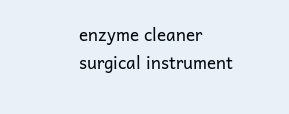enzyme cleaner surgical instrument